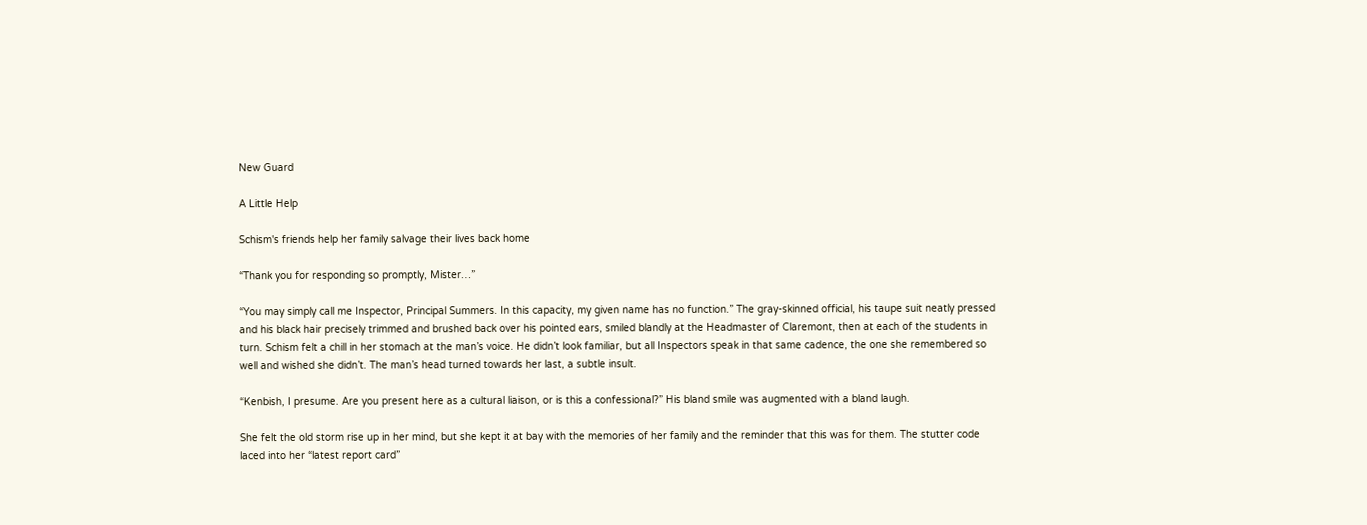New Guard

A Little Help

Schism's friends help her family salvage their lives back home

“Thank you for responding so promptly, Mister…”

“You may simply call me Inspector, Principal Summers. In this capacity, my given name has no function.” The gray-skinned official, his taupe suit neatly pressed and his black hair precisely trimmed and brushed back over his pointed ears, smiled blandly at the Headmaster of Claremont, then at each of the students in turn. Schism felt a chill in her stomach at the man’s voice. He didn’t look familiar, but all Inspectors speak in that same cadence, the one she remembered so well and wished she didn’t. The man’s head turned towards her last, a subtle insult.

“Kenbish, I presume. Are you present here as a cultural liaison, or is this a confessional?” His bland smile was augmented with a bland laugh.

She felt the old storm rise up in her mind, but she kept it at bay with the memories of her family and the reminder that this was for them. The stutter code laced into her “latest report card”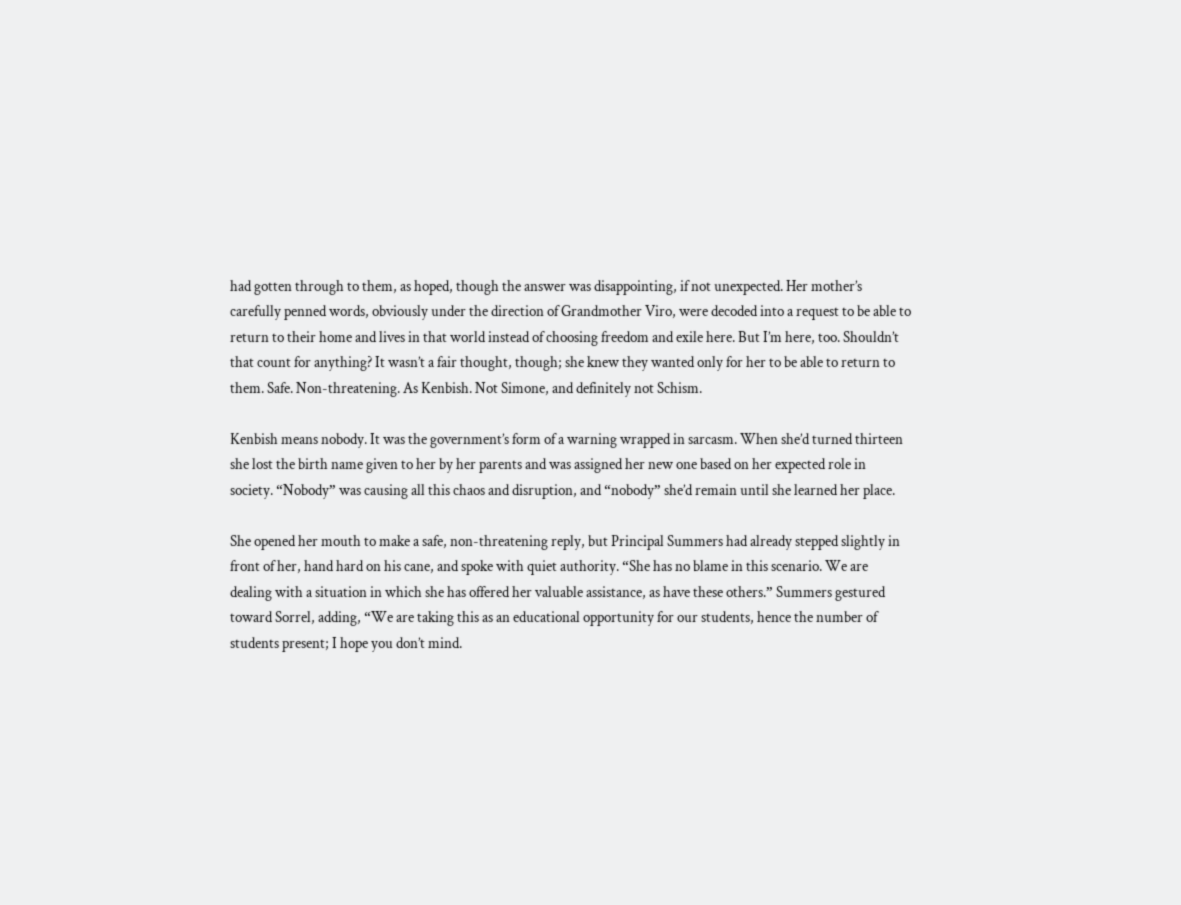had gotten through to them, as hoped, though the answer was disappointing, if not unexpected. Her mother’s carefully penned words, obviously under the direction of Grandmother Viro, were decoded into a request to be able to return to their home and lives in that world instead of choosing freedom and exile here. But I’m here, too. Shouldn’t that count for anything? It wasn’t a fair thought, though; she knew they wanted only for her to be able to return to them. Safe. Non-threatening. As Kenbish. Not Simone, and definitely not Schism.

Kenbish means nobody. It was the government’s form of a warning wrapped in sarcasm. When she’d turned thirteen she lost the birth name given to her by her parents and was assigned her new one based on her expected role in society. “Nobody” was causing all this chaos and disruption, and “nobody” she’d remain until she learned her place.

She opened her mouth to make a safe, non-threatening reply, but Principal Summers had already stepped slightly in front of her, hand hard on his cane, and spoke with quiet authority. “She has no blame in this scenario. We are dealing with a situation in which she has offered her valuable assistance, as have these others.” Summers gestured toward Sorrel, adding, “We are taking this as an educational opportunity for our students, hence the number of students present; I hope you don’t mind.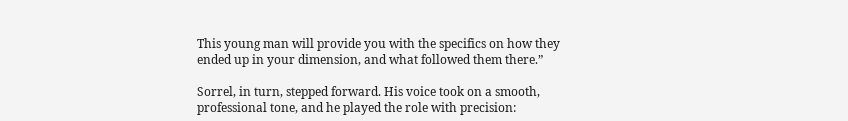This young man will provide you with the specifics on how they ended up in your dimension, and what followed them there.”

Sorrel, in turn, stepped forward. His voice took on a smooth, professional tone, and he played the role with precision: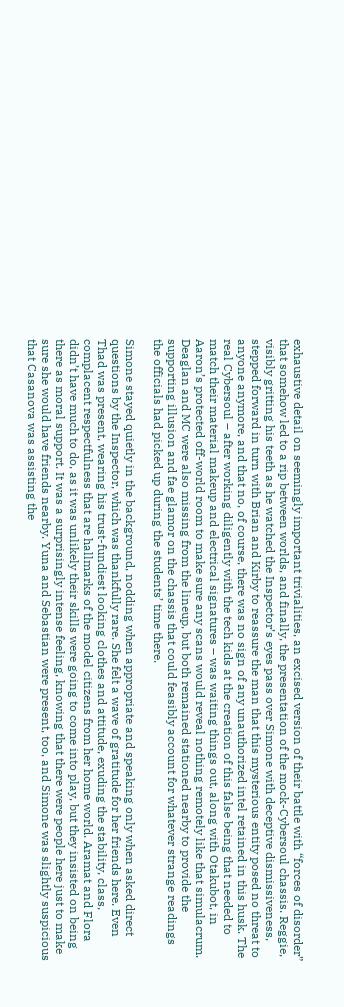exhaustive detail on seemingly important trivialities, an excised version of their battle with “forces of disorder” that somehow led to a rip between worlds, and finally, the presentation of the mock-Cybersoul chassis. Reggie, visibly gritting his teeth as he watched the Inspector’s eyes pass over Simone with deceptive dismissiveness, stepped forward in turn with Brian and Kirby to reassure the man that this mysterious entity posed no threat to anyone anymore, and that no, of course, there was no sign of any unauthorized intel retained in this husk. The real Cybersoul – after working diligently with the tech kids at the creation of this false being that needed to match their material makeup and electrical signatures – was waiting things out, along with Otakubot, in Aaron’s protected off-world room to make sure any scans would reveal nothing remotely like that simulacrum. Deaglan and MC were also missing from the lineup, but both remained stationed nearby to provide the supporting illusion and fae glamor on the chassis that could feasibly account for whatever strange readings the officials had picked up during the students’ time there.

Simone stayed quietly in the background, nodding when appropriate and speaking only when asked direct questions by the Inspector, which was thankfully rare. She felt a wave of gratitude for her friends here. Even Thad was present, wearing his trust-fundiest looking clothes and attitude, exuding the stability, class, complacent respectfulness that are hallmarks of the model citizens from her home world. Aramat and Flora didn’t have much to do, as it was unlikely their skills were going to come into play, but they insisted on being there as moral support. It was a surprisingly intense feeling, knowing that there were people here just to make sure she would have friends nearby. Yuna and Sebastian were present, too, and Simone was slightly suspicious that Casanova was assisting the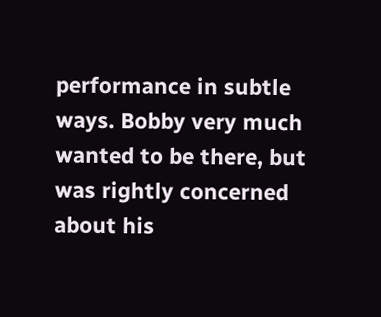performance in subtle ways. Bobby very much wanted to be there, but was rightly concerned about his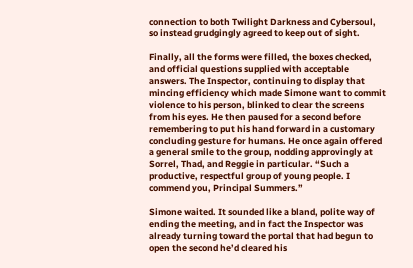connection to both Twilight Darkness and Cybersoul, so instead grudgingly agreed to keep out of sight.

Finally, all the forms were filled, the boxes checked, and official questions supplied with acceptable answers. The Inspector, continuing to display that mincing efficiency which made Simone want to commit violence to his person, blinked to clear the screens from his eyes. He then paused for a second before remembering to put his hand forward in a customary concluding gesture for humans. He once again offered a general smile to the group, nodding approvingly at Sorrel, Thad, and Reggie in particular. “Such a productive, respectful group of young people. I commend you, Principal Summers.”

Simone waited. It sounded like a bland, polite way of ending the meeting, and in fact the Inspector was already turning toward the portal that had begun to open the second he’d cleared his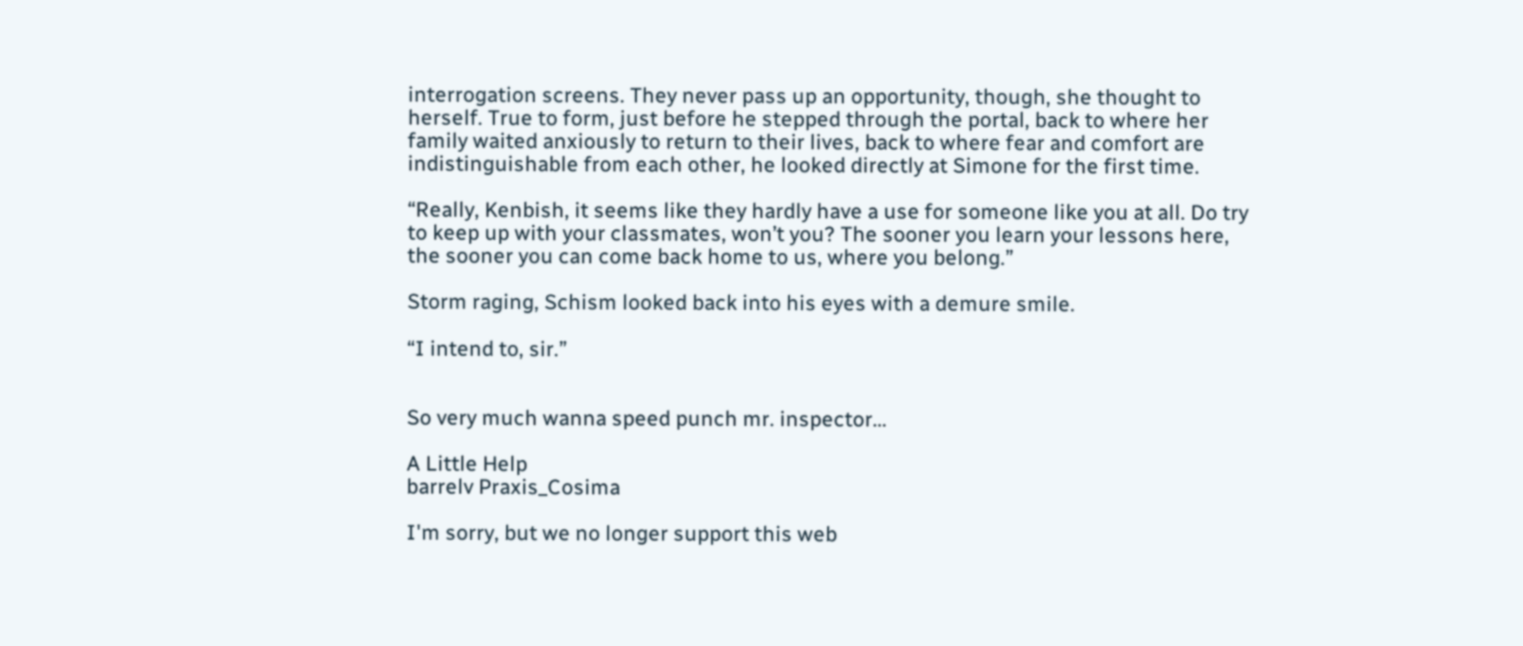interrogation screens. They never pass up an opportunity, though, she thought to herself. True to form, just before he stepped through the portal, back to where her family waited anxiously to return to their lives, back to where fear and comfort are indistinguishable from each other, he looked directly at Simone for the first time.

“Really, Kenbish, it seems like they hardly have a use for someone like you at all. Do try to keep up with your classmates, won’t you? The sooner you learn your lessons here, the sooner you can come back home to us, where you belong.”

Storm raging, Schism looked back into his eyes with a demure smile.

“I intend to, sir.”


So very much wanna speed punch mr. inspector…

A Little Help
barrelv Praxis_Cosima

I'm sorry, but we no longer support this web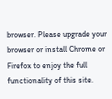browser. Please upgrade your browser or install Chrome or Firefox to enjoy the full functionality of this site.